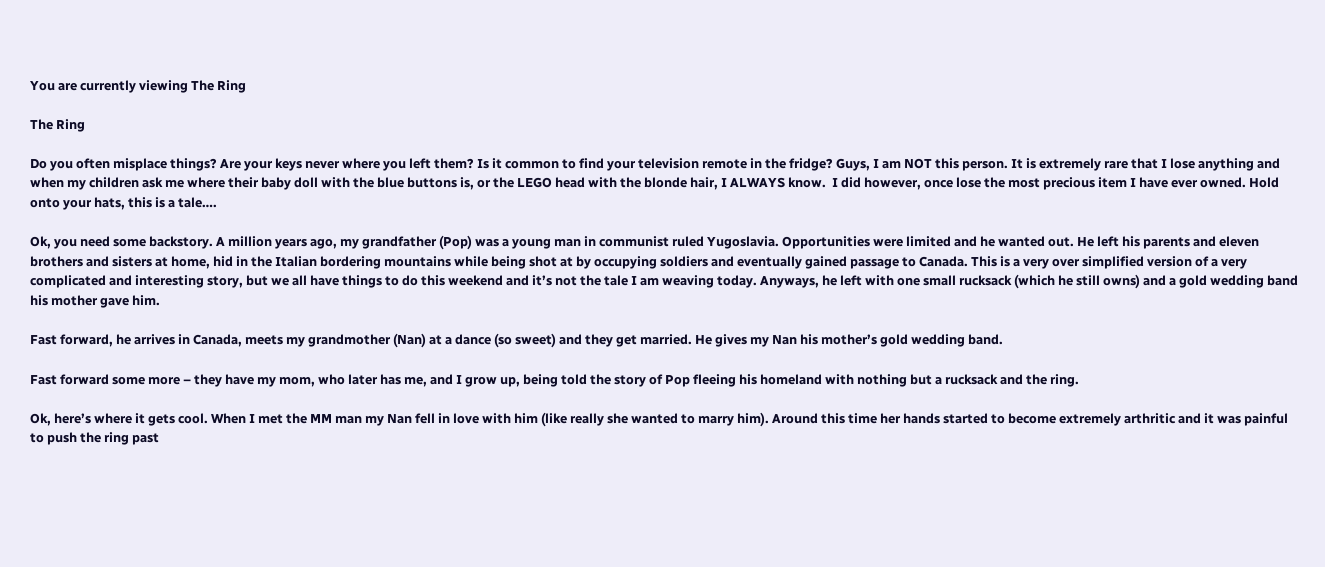You are currently viewing The Ring

The Ring

Do you often misplace things? Are your keys never where you left them? Is it common to find your television remote in the fridge? Guys, I am NOT this person. It is extremely rare that I lose anything and when my children ask me where their baby doll with the blue buttons is, or the LEGO head with the blonde hair, I ALWAYS know.  I did however, once lose the most precious item I have ever owned. Hold onto your hats, this is a tale….

Ok, you need some backstory. A million years ago, my grandfather (Pop) was a young man in communist ruled Yugoslavia. Opportunities were limited and he wanted out. He left his parents and eleven brothers and sisters at home, hid in the Italian bordering mountains while being shot at by occupying soldiers and eventually gained passage to Canada. This is a very over simplified version of a very complicated and interesting story, but we all have things to do this weekend and it’s not the tale I am weaving today. Anyways, he left with one small rucksack (which he still owns) and a gold wedding band his mother gave him.

Fast forward, he arrives in Canada, meets my grandmother (Nan) at a dance (so sweet) and they get married. He gives my Nan his mother’s gold wedding band.

Fast forward some more – they have my mom, who later has me, and I grow up, being told the story of Pop fleeing his homeland with nothing but a rucksack and the ring.

Ok, here’s where it gets cool. When I met the MM man my Nan fell in love with him (like really she wanted to marry him). Around this time her hands started to become extremely arthritic and it was painful to push the ring past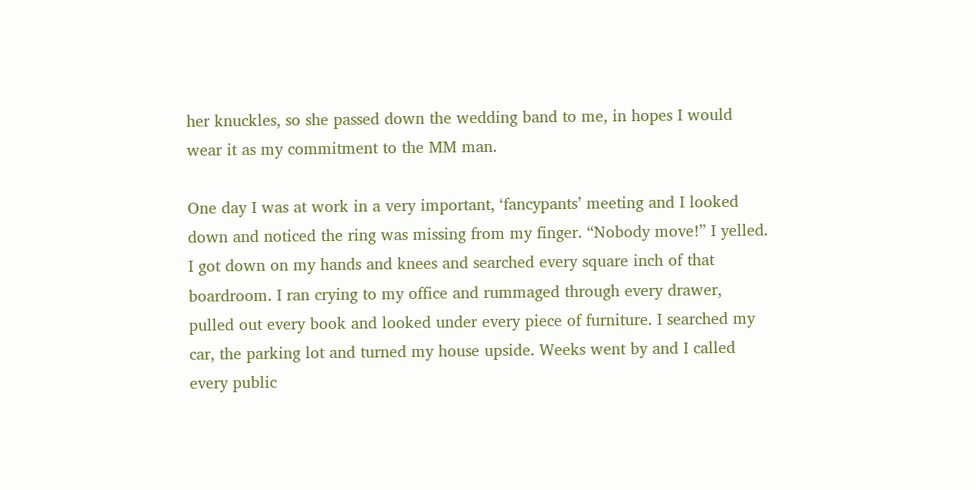her knuckles, so she passed down the wedding band to me, in hopes I would wear it as my commitment to the MM man.

One day I was at work in a very important, ‘fancypants’ meeting and I looked down and noticed the ring was missing from my finger. “Nobody move!” I yelled. I got down on my hands and knees and searched every square inch of that boardroom. I ran crying to my office and rummaged through every drawer, pulled out every book and looked under every piece of furniture. I searched my car, the parking lot and turned my house upside. Weeks went by and I called every public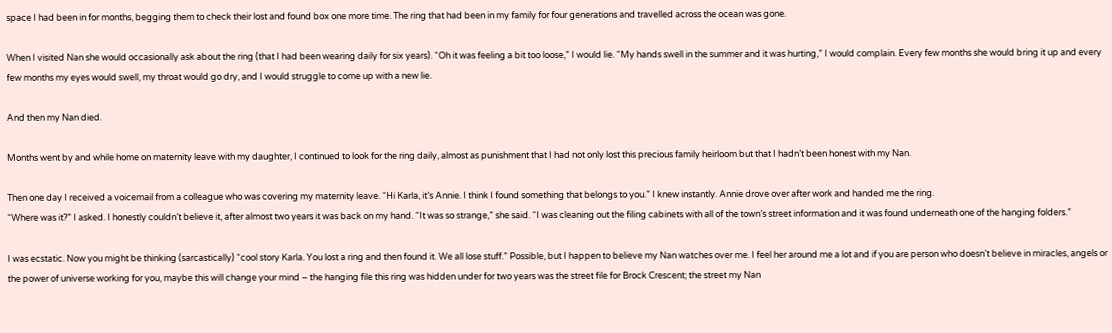space I had been in for months, begging them to check their lost and found box one more time. The ring that had been in my family for four generations and travelled across the ocean was gone.

When I visited Nan she would occasionally ask about the ring (that I had been wearing daily for six years). “Oh it was feeling a bit too loose,” I would lie. “My hands swell in the summer and it was hurting,” I would complain. Every few months she would bring it up and every few months my eyes would swell, my throat would go dry, and I would struggle to come up with a new lie.

And then my Nan died.

Months went by and while home on maternity leave with my daughter, I continued to look for the ring daily, almost as punishment that I had not only lost this precious family heirloom but that I hadn’t been honest with my Nan.

Then one day I received a voicemail from a colleague who was covering my maternity leave. “Hi Karla, it’s Annie. I think I found something that belongs to you.” I knew instantly. Annie drove over after work and handed me the ring.
“Where was it?” I asked. I honestly couldn’t believe it, after almost two years it was back on my hand. “It was so strange,” she said. “I was cleaning out the filing cabinets with all of the town’s street information and it was found underneath one of the hanging folders.”

I was ecstatic. Now you might be thinking (sarcastically) “cool story Karla. You lost a ring and then found it. We all lose stuff.” Possible, but I happen to believe my Nan watches over me. I feel her around me a lot and if you are person who doesn’t believe in miracles, angels or the power of universe working for you, maybe this will change your mind – the hanging file this ring was hidden under for two years was the street file for Brock Crescent; the street my Nan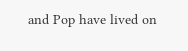and Pop have lived on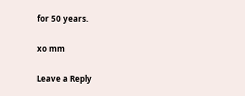for 50 years.

xo mm

Leave a Reply